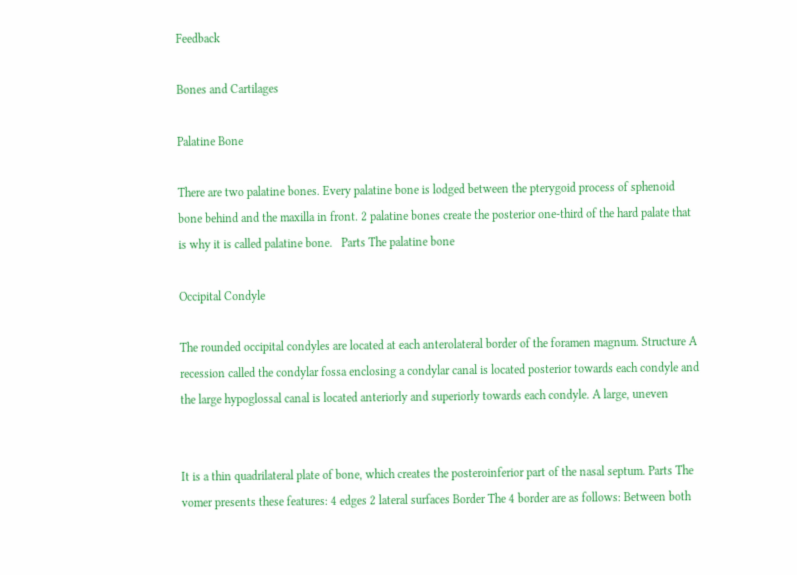Feedback

Bones and Cartilages

Palatine Bone

There are two palatine bones. Every palatine bone is lodged between the pterygoid process of sphenoid bone behind and the maxilla in front. 2 palatine bones create the posterior one-third of the hard palate that is why it is called palatine bone.   Parts The palatine bone

Occipital Condyle

The rounded occipital condyles are located at each anterolateral border of the foramen magnum. Structure A recession called the condylar fossa enclosing a condylar canal is located posterior towards each condyle and the large hypoglossal canal is located anteriorly and superiorly towards each condyle. A large, uneven


It is a thin quadrilateral plate of bone, which creates the posteroinferior part of the nasal septum. Parts The vomer presents these features: 4 edges 2 lateral surfaces Border The 4 border are as follows: Between both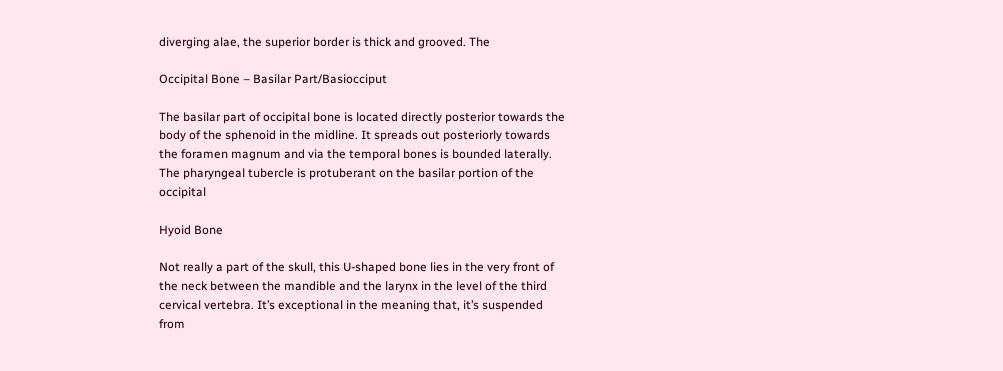diverging alae, the superior border is thick and grooved. The

Occipital Bone – Basilar Part/Basiocciput

The basilar part of occipital bone is located directly posterior towards the body of the sphenoid in the midline. It spreads out posteriorly towards the foramen magnum and via the temporal bones is bounded laterally. The pharyngeal tubercle is protuberant on the basilar portion of the occipital

Hyoid Bone

Not really a part of the skull, this U-shaped bone lies in the very front of the neck between the mandible and the larynx in the level of the third cervical vertebra. It’s exceptional in the meaning that, it’s suspended from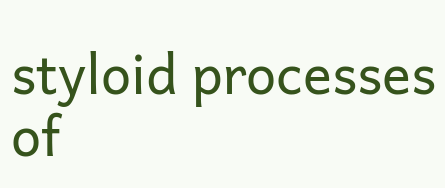styloid processes of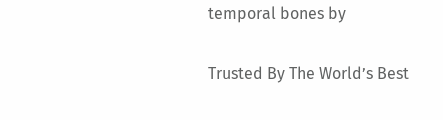temporal bones by

Trusted By The World’s Best